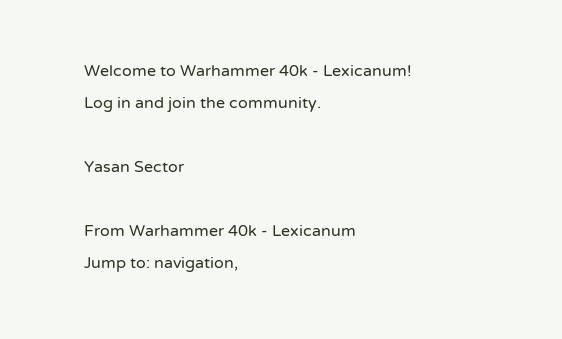Welcome to Warhammer 40k - Lexicanum! Log in and join the community.

Yasan Sector

From Warhammer 40k - Lexicanum
Jump to: navigation,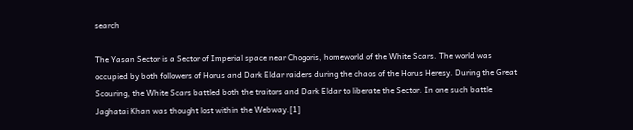search

The Yasan Sector is a Sector of Imperial space near Chogoris, homeworld of the White Scars. The world was occupied by both followers of Horus and Dark Eldar raiders during the chaos of the Horus Heresy. During the Great Scouring, the White Scars battled both the traitors and Dark Eldar to liberate the Sector. In one such battle Jaghatai Khan was thought lost within the Webway.[1]